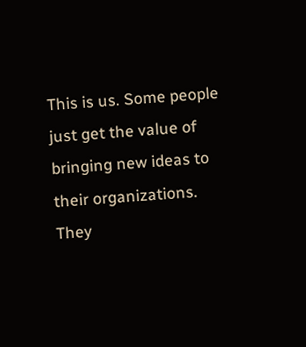This is us. Some people just get the value of bringing new ideas to their organizations. They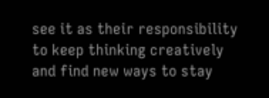see it as their responsibility to keep thinking creatively and find new ways to stay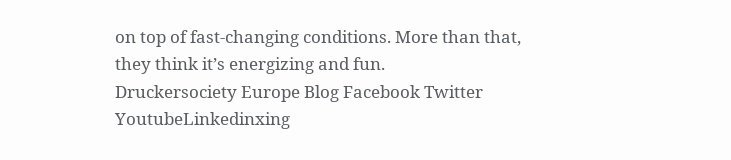on top of fast-changing conditions. More than that, they think it’s energizing and fun.
Druckersociety Europe Blog Facebook Twitter YoutubeLinkedinxing